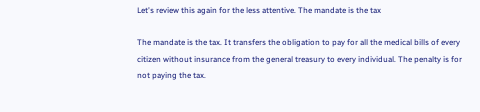Let's review this again for the less attentive. The mandate is the tax

The mandate is the tax. It transfers the obligation to pay for all the medical bills of every citizen without insurance from the general treasury to every individual. The penalty is for not paying the tax.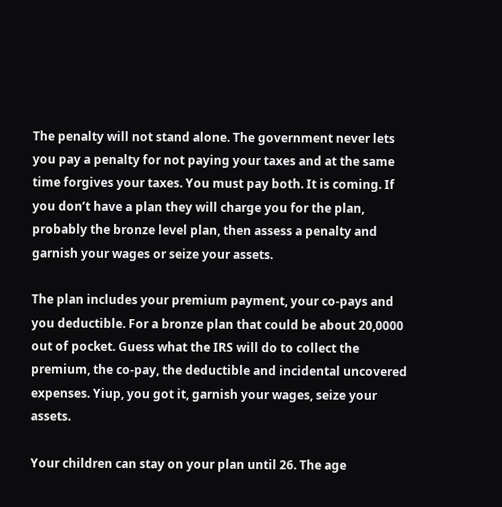The penalty will not stand alone. The government never lets you pay a penalty for not paying your taxes and at the same time forgives your taxes. You must pay both. It is coming. If you don’t have a plan they will charge you for the plan, probably the bronze level plan, then assess a penalty and garnish your wages or seize your assets.

The plan includes your premium payment, your co-pays and you deductible. For a bronze plan that could be about 20,0000 out of pocket. Guess what the IRS will do to collect the premium, the co-pay, the deductible and incidental uncovered expenses. Yiup, you got it, garnish your wages, seize your assets.

Your children can stay on your plan until 26. The age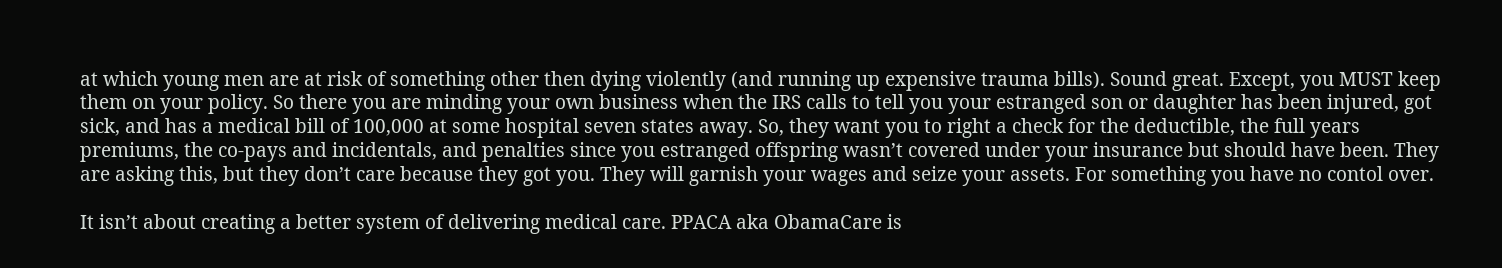at which young men are at risk of something other then dying violently (and running up expensive trauma bills). Sound great. Except, you MUST keep them on your policy. So there you are minding your own business when the IRS calls to tell you your estranged son or daughter has been injured, got sick, and has a medical bill of 100,000 at some hospital seven states away. So, they want you to right a check for the deductible, the full years premiums, the co-pays and incidentals, and penalties since you estranged offspring wasn’t covered under your insurance but should have been. They are asking this, but they don’t care because they got you. They will garnish your wages and seize your assets. For something you have no contol over.

It isn’t about creating a better system of delivering medical care. PPACA aka ObamaCare is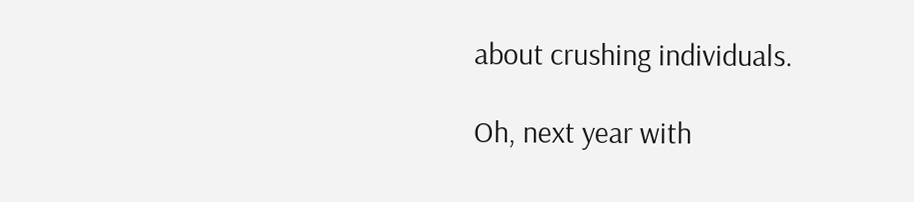about crushing individuals.

Oh, next year with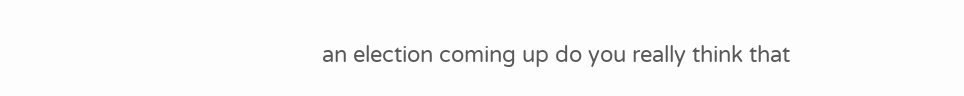an election coming up do you really think that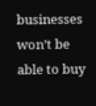businesses won’t be able to buy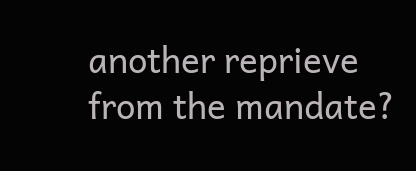another reprieve from the mandate?